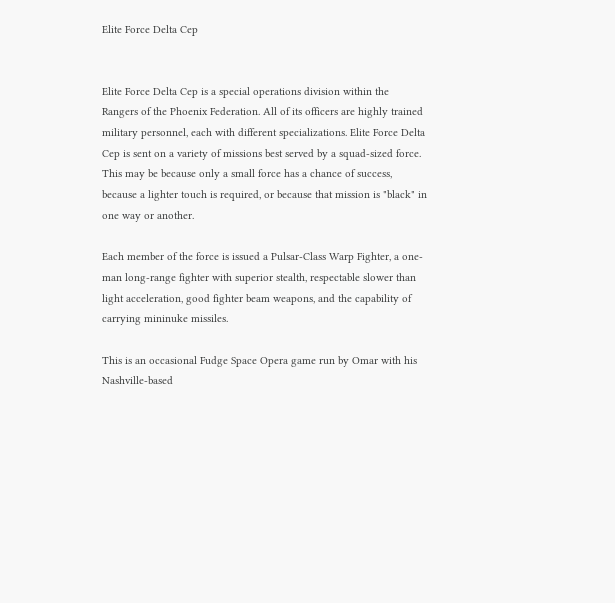Elite Force Delta Cep


Elite Force Delta Cep is a special operations division within the Rangers of the Phoenix Federation. All of its officers are highly trained military personnel, each with different specializations. Elite Force Delta Cep is sent on a variety of missions best served by a squad-sized force. This may be because only a small force has a chance of success, because a lighter touch is required, or because that mission is "black" in one way or another.

Each member of the force is issued a Pulsar-Class Warp Fighter, a one-man long-range fighter with superior stealth, respectable slower than light acceleration, good fighter beam weapons, and the capability of carrying mininuke missiles.

This is an occasional Fudge Space Opera game run by Omar with his Nashville-based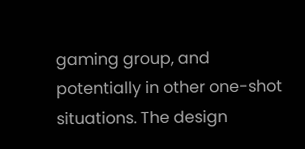gaming group, and potentially in other one-shot situations. The design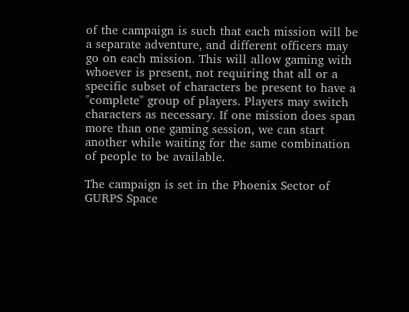of the campaign is such that each mission will be a separate adventure, and different officers may go on each mission. This will allow gaming with whoever is present, not requiring that all or a specific subset of characters be present to have a "complete" group of players. Players may switch characters as necessary. If one mission does span more than one gaming session, we can start another while waiting for the same combination of people to be available.

The campaign is set in the Phoenix Sector of GURPS Space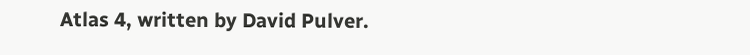Atlas 4, written by David Pulver.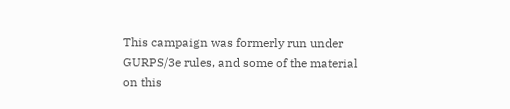This campaign was formerly run under GURPS/3e rules, and some of the material on this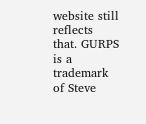website still reflects that. GURPS is a trademark of Steve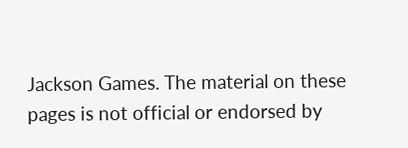Jackson Games. The material on these pages is not official or endorsed by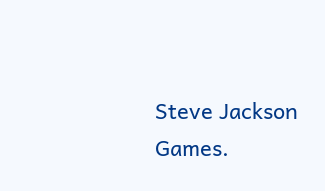Steve Jackson Games.